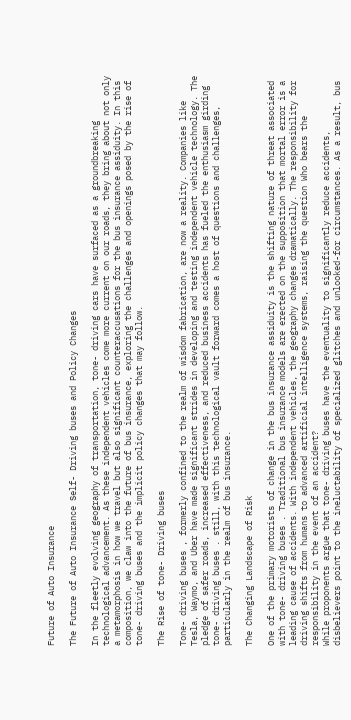Future of Auto Insurance

The Future of Auto Insurance Self- Driving buses and Policy Changes

In the fleetly evolving geography of transportation, tone- driving cars have surfaced as a groundbreaking technological advancement. As these independent vehicles come more current on our roads, they bring about not only a metamorphosis in how we travel but also significant counteraccusations for the bus insurance assiduity. In this composition, we claw into the future of bus insurance, exploring the challenges and openings posed by the rise of tone- driving buses and the implicit policy changes that may follow.

The Rise of tone- Driving buses

Tone- driving buses , formerly confined to the realm of wisdom fabrication, are now a reality. Companies like Tesla, Waymo, and Uber have made significant strides in developing and testing independent vehicle technology. The pledge of safer roads, increased effectiveness, and reduced business accidents has fueled the enthusiasm girding tone- driving buses . still, with this technological vault forward comes a host of questions and challenges, particularly in the realm of bus insurance.

The Changing Landscape of Risk

One of the primary motorists of change in the bus insurance assiduity is the shifting nature of threat associated with tone- driving buses . Traditional bus insurance models are erected on the supposition that mortal error is a leading cause of accidents. With independent vehicles, the geography changes dramatically. The responsibility for driving shifts from humans to advanced artificial intelligence systems, raising the question Who bears the responsibility in the event of an accident?
While proponents argue that tone- driving buses have the eventuality to significantly reduce accidents, disbelievers point to the ineluctability of specialized glitches and unlooked-for circumstances. As a result, bus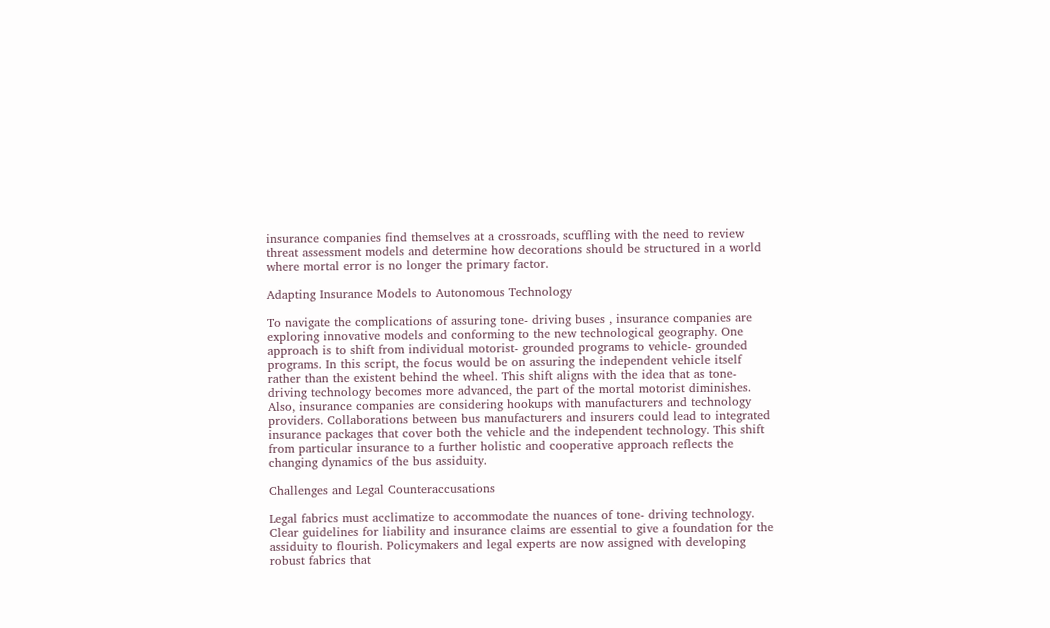insurance companies find themselves at a crossroads, scuffling with the need to review threat assessment models and determine how decorations should be structured in a world where mortal error is no longer the primary factor.

Adapting Insurance Models to Autonomous Technology

To navigate the complications of assuring tone- driving buses , insurance companies are exploring innovative models and conforming to the new technological geography. One approach is to shift from individual motorist- grounded programs to vehicle- grounded programs. In this script, the focus would be on assuring the independent vehicle itself rather than the existent behind the wheel. This shift aligns with the idea that as tone- driving technology becomes more advanced, the part of the mortal motorist diminishes.
Also, insurance companies are considering hookups with manufacturers and technology providers. Collaborations between bus manufacturers and insurers could lead to integrated insurance packages that cover both the vehicle and the independent technology. This shift from particular insurance to a further holistic and cooperative approach reflects the changing dynamics of the bus assiduity.

Challenges and Legal Counteraccusations

Legal fabrics must acclimatize to accommodate the nuances of tone- driving technology. Clear guidelines for liability and insurance claims are essential to give a foundation for the assiduity to flourish. Policymakers and legal experts are now assigned with developing robust fabrics that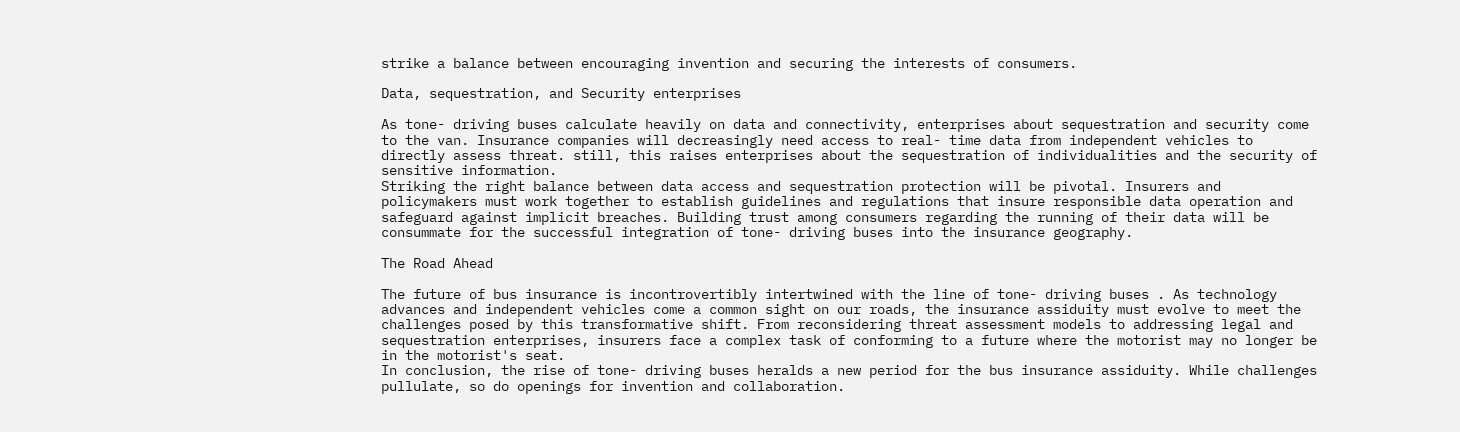strike a balance between encouraging invention and securing the interests of consumers.

Data, sequestration, and Security enterprises

As tone- driving buses calculate heavily on data and connectivity, enterprises about sequestration and security come to the van. Insurance companies will decreasingly need access to real- time data from independent vehicles to directly assess threat. still, this raises enterprises about the sequestration of individualities and the security of sensitive information.
Striking the right balance between data access and sequestration protection will be pivotal. Insurers and policymakers must work together to establish guidelines and regulations that insure responsible data operation and safeguard against implicit breaches. Building trust among consumers regarding the running of their data will be consummate for the successful integration of tone- driving buses into the insurance geography.

The Road Ahead

The future of bus insurance is incontrovertibly intertwined with the line of tone- driving buses . As technology advances and independent vehicles come a common sight on our roads, the insurance assiduity must evolve to meet the challenges posed by this transformative shift. From reconsidering threat assessment models to addressing legal and sequestration enterprises, insurers face a complex task of conforming to a future where the motorist may no longer be in the motorist's seat.
In conclusion, the rise of tone- driving buses heralds a new period for the bus insurance assiduity. While challenges pullulate, so do openings for invention and collaboration.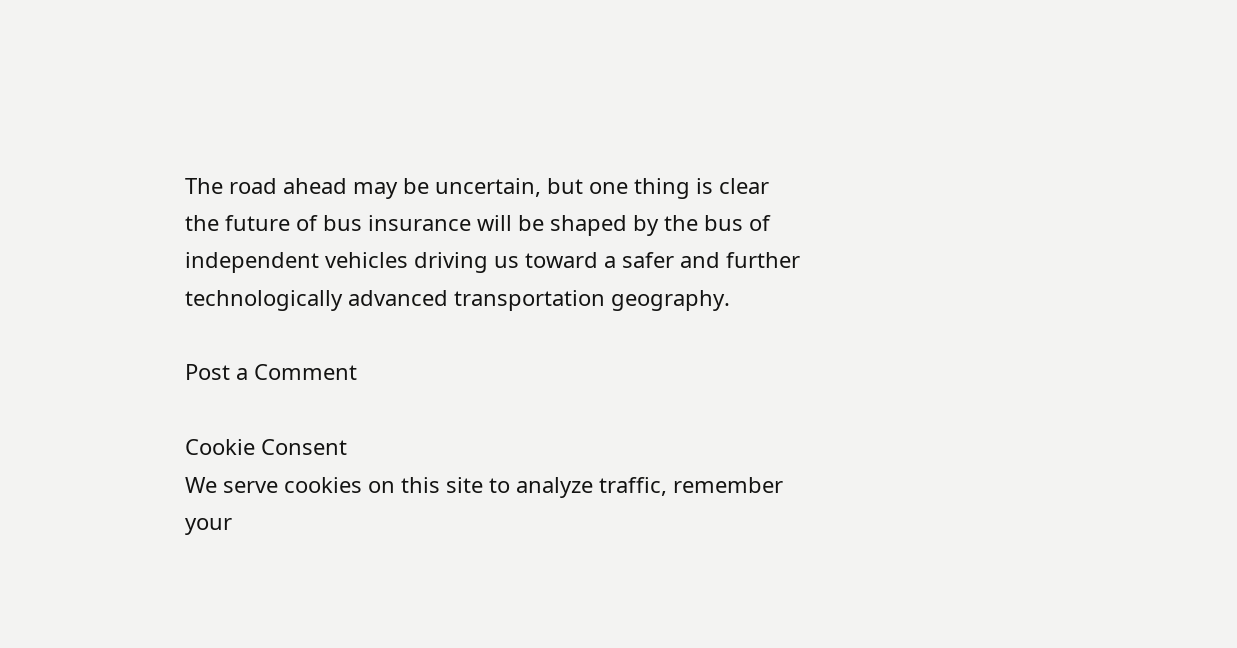The road ahead may be uncertain, but one thing is clear the future of bus insurance will be shaped by the bus of independent vehicles driving us toward a safer and further technologically advanced transportation geography.

Post a Comment

Cookie Consent
We serve cookies on this site to analyze traffic, remember your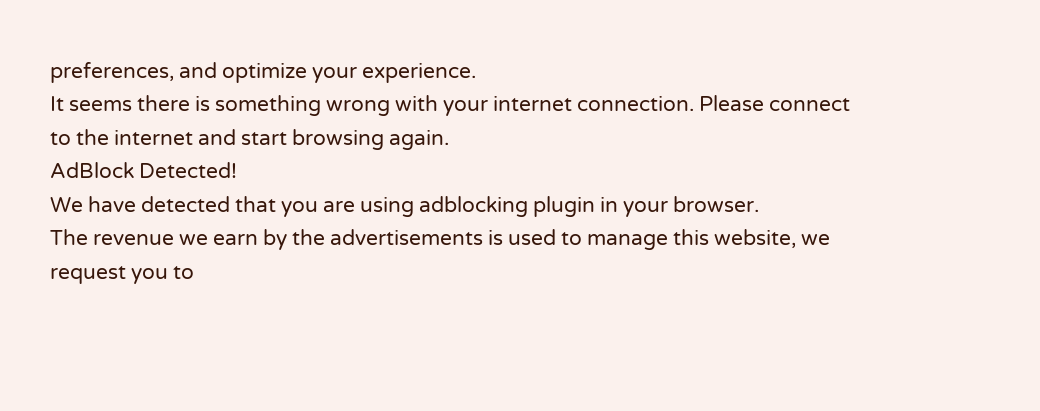preferences, and optimize your experience.
It seems there is something wrong with your internet connection. Please connect to the internet and start browsing again.
AdBlock Detected!
We have detected that you are using adblocking plugin in your browser.
The revenue we earn by the advertisements is used to manage this website, we request you to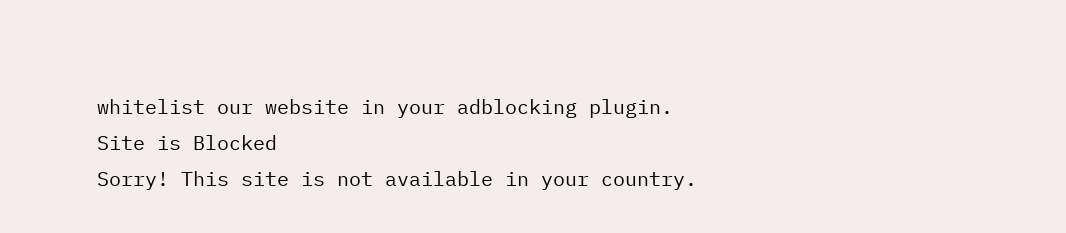whitelist our website in your adblocking plugin.
Site is Blocked
Sorry! This site is not available in your country.